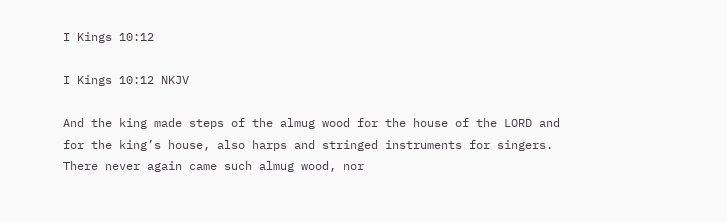I Kings 10:12

I Kings 10:12 NKJV

And the king made steps of the almug wood for the house of the LORD and for the king’s house, also harps and stringed instruments for singers. There never again came such almug wood, nor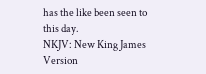has the like been seen to this day.
NKJV: New King James Version